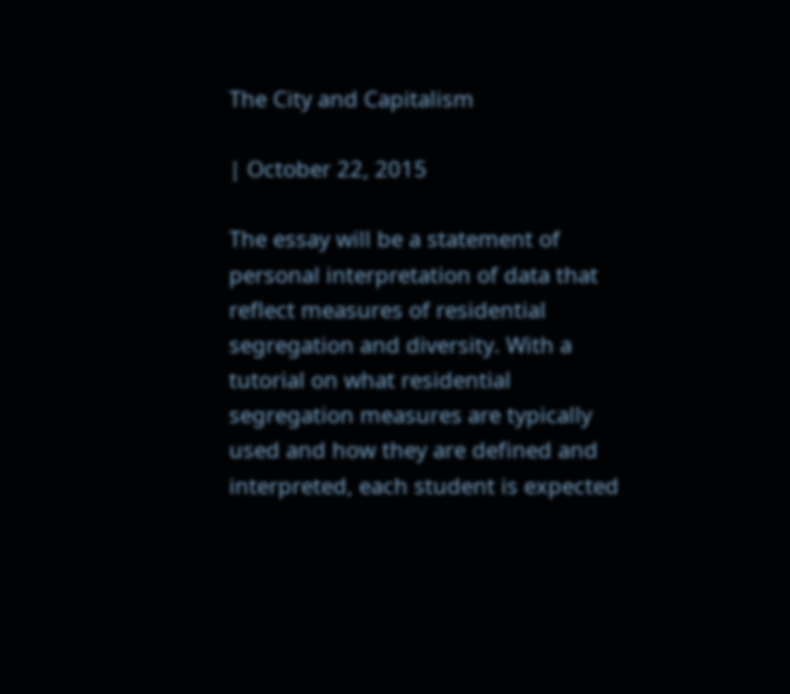The City and Capitalism

| October 22, 2015

The essay will be a statement of personal interpretation of data that reflect measures of residential segregation and diversity. With a tutorial on what residential segregation measures are typically used and how they are defined and interpreted, each student is expected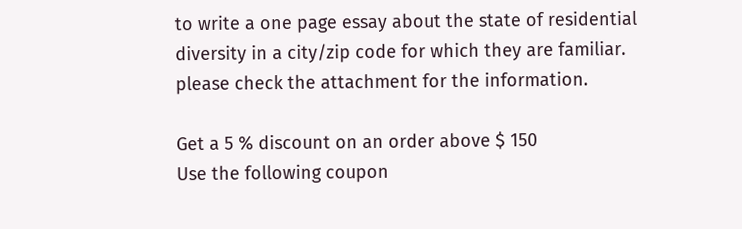to write a one page essay about the state of residential diversity in a city/zip code for which they are familiar. please check the attachment for the information.

Get a 5 % discount on an order above $ 150
Use the following coupon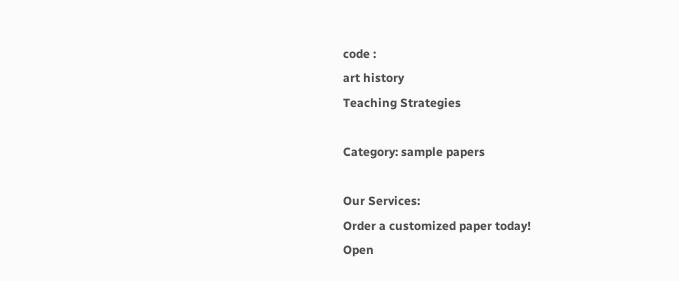code :
art history
Teaching Strategies

Category: sample papers

Our Services:
Order a customized paper today!
Open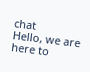chat
Hello, we are here to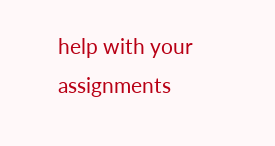help with your assignments